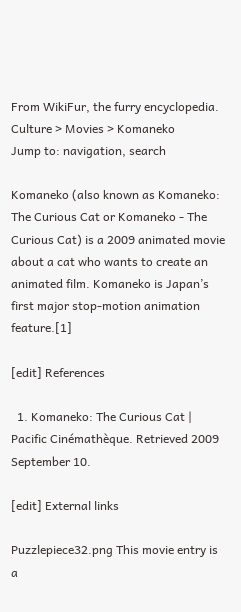From WikiFur, the furry encyclopedia.
Culture > Movies > Komaneko
Jump to: navigation, search

Komaneko (also known as Komaneko: The Curious Cat or Komaneko - The Curious Cat) is a 2009 animated movie about a cat who wants to create an animated film. Komaneko is Japan’s first major stop-motion animation feature.[1]

[edit] References

  1. Komaneko: The Curious Cat | Pacific Cinémathèque. Retrieved 2009 September 10.

[edit] External links

Puzzlepiece32.png This movie entry is a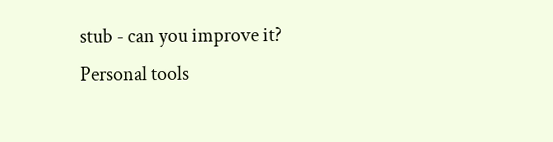stub - can you improve it?
Personal tools